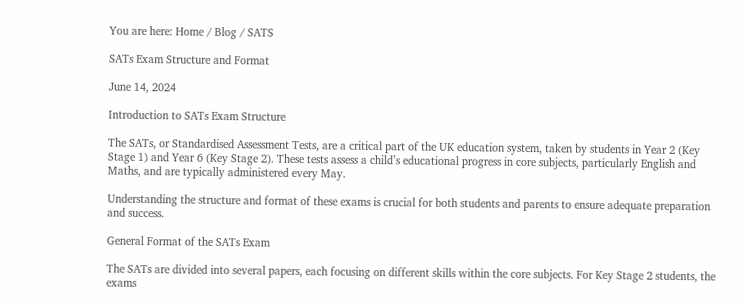You are here: Home / Blog / SATS

SATs Exam Structure and Format

June 14, 2024

Introduction to SATs Exam Structure

The SATs, or Standardised Assessment Tests, are a critical part of the UK education system, taken by students in Year 2 (Key Stage 1) and Year 6 (Key Stage 2). These tests assess a child’s educational progress in core subjects, particularly English and Maths, and are typically administered every May.

Understanding the structure and format of these exams is crucial for both students and parents to ensure adequate preparation and success.

General Format of the SATs Exam

The SATs are divided into several papers, each focusing on different skills within the core subjects. For Key Stage 2 students, the exams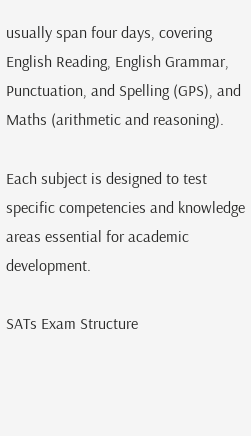usually span four days, covering English Reading, English Grammar, Punctuation, and Spelling (GPS), and Maths (arithmetic and reasoning).

Each subject is designed to test specific competencies and knowledge areas essential for academic development.

SATs Exam Structure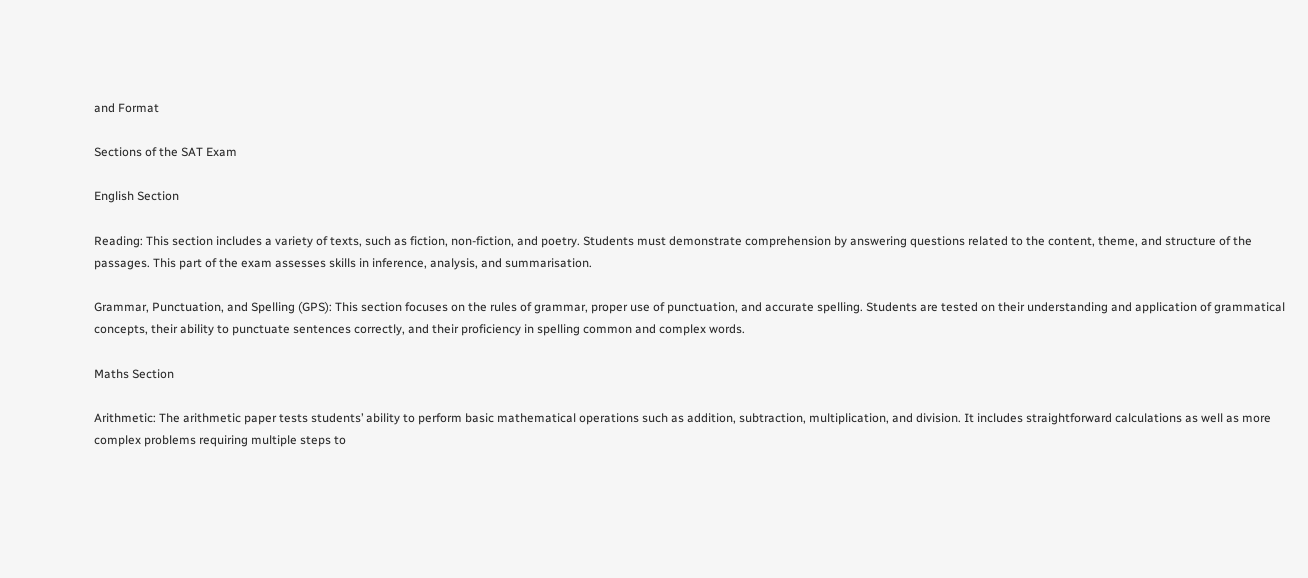and Format

Sections of the SAT Exam

English Section

Reading: This section includes a variety of texts, such as fiction, non-fiction, and poetry. Students must demonstrate comprehension by answering questions related to the content, theme, and structure of the passages. This part of the exam assesses skills in inference, analysis, and summarisation.

Grammar, Punctuation, and Spelling (GPS): This section focuses on the rules of grammar, proper use of punctuation, and accurate spelling. Students are tested on their understanding and application of grammatical concepts, their ability to punctuate sentences correctly, and their proficiency in spelling common and complex words.

Maths Section

Arithmetic: The arithmetic paper tests students’ ability to perform basic mathematical operations such as addition, subtraction, multiplication, and division. It includes straightforward calculations as well as more complex problems requiring multiple steps to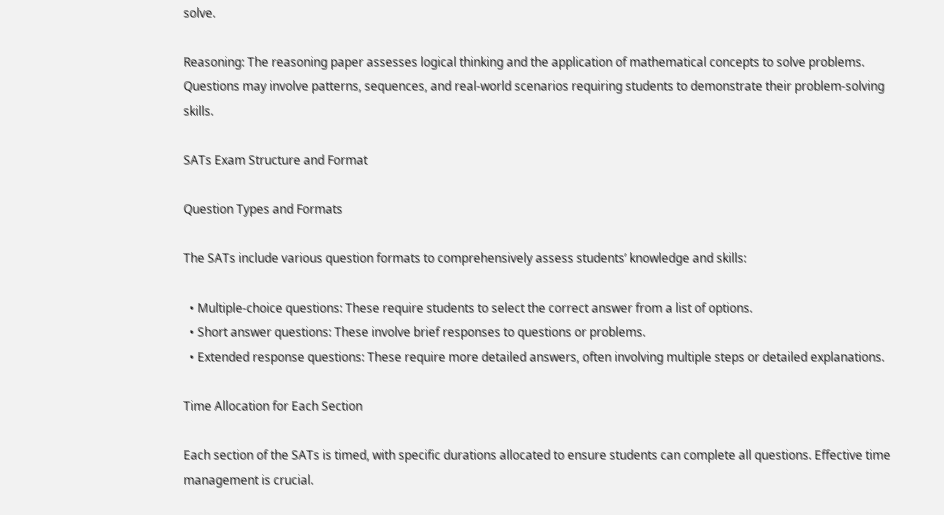solve.

Reasoning: The reasoning paper assesses logical thinking and the application of mathematical concepts to solve problems. Questions may involve patterns, sequences, and real-world scenarios requiring students to demonstrate their problem-solving skills.

SATs Exam Structure and Format

Question Types and Formats

The SATs include various question formats to comprehensively assess students’ knowledge and skills:

  • Multiple-choice questions: These require students to select the correct answer from a list of options.
  • Short answer questions: These involve brief responses to questions or problems.
  • Extended response questions: These require more detailed answers, often involving multiple steps or detailed explanations.

Time Allocation for Each Section

Each section of the SATs is timed, with specific durations allocated to ensure students can complete all questions. Effective time management is crucial.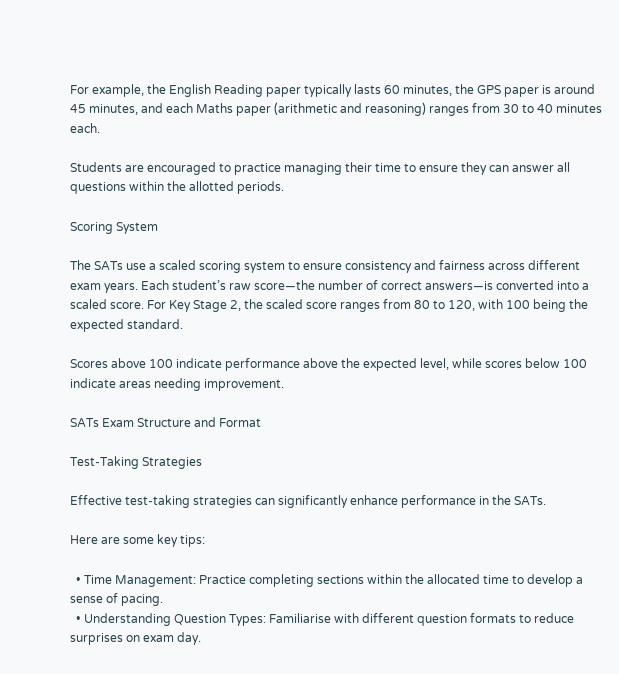For example, the English Reading paper typically lasts 60 minutes, the GPS paper is around 45 minutes, and each Maths paper (arithmetic and reasoning) ranges from 30 to 40 minutes each.

Students are encouraged to practice managing their time to ensure they can answer all questions within the allotted periods.

Scoring System

The SATs use a scaled scoring system to ensure consistency and fairness across different exam years. Each student’s raw score—the number of correct answers—is converted into a scaled score. For Key Stage 2, the scaled score ranges from 80 to 120, with 100 being the expected standard.

Scores above 100 indicate performance above the expected level, while scores below 100 indicate areas needing improvement.

SATs Exam Structure and Format

Test-Taking Strategies

Effective test-taking strategies can significantly enhance performance in the SATs.

Here are some key tips:

  • Time Management: Practice completing sections within the allocated time to develop a sense of pacing.
  • Understanding Question Types: Familiarise with different question formats to reduce surprises on exam day.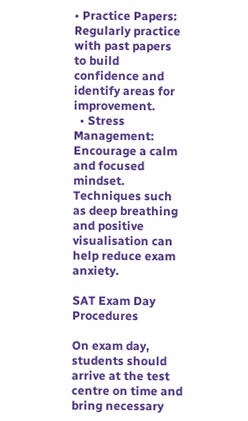• Practice Papers: Regularly practice with past papers to build confidence and identify areas for improvement.
  • Stress Management: Encourage a calm and focused mindset. Techniques such as deep breathing and positive visualisation can help reduce exam anxiety.

SAT Exam Day Procedures

On exam day, students should arrive at the test centre on time and bring necessary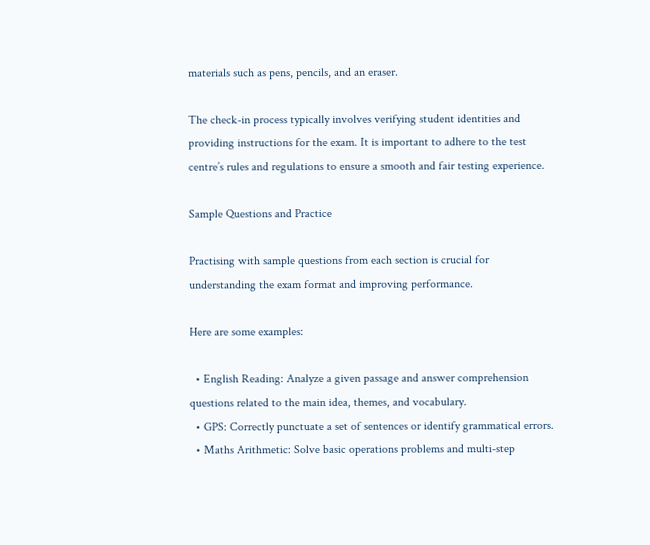materials such as pens, pencils, and an eraser.

The check-in process typically involves verifying student identities and providing instructions for the exam. It is important to adhere to the test centre’s rules and regulations to ensure a smooth and fair testing experience.

Sample Questions and Practice

Practising with sample questions from each section is crucial for understanding the exam format and improving performance.

Here are some examples:

  • English Reading: Analyze a given passage and answer comprehension questions related to the main idea, themes, and vocabulary.
  • GPS: Correctly punctuate a set of sentences or identify grammatical errors.
  • Maths Arithmetic: Solve basic operations problems and multi-step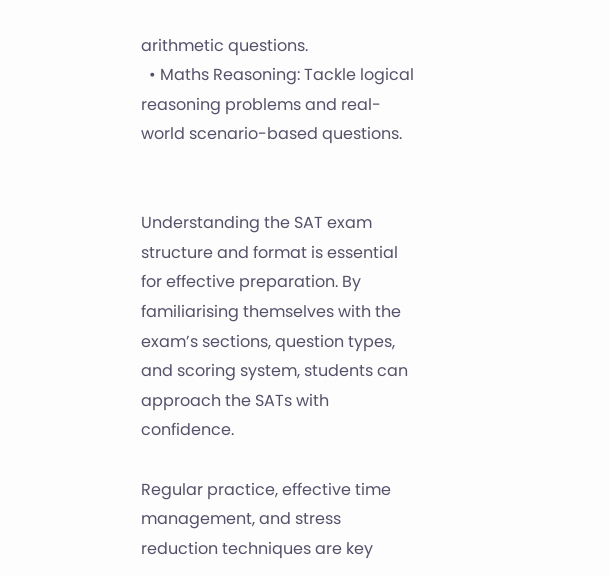arithmetic questions.
  • Maths Reasoning: Tackle logical reasoning problems and real-world scenario-based questions.


Understanding the SAT exam structure and format is essential for effective preparation. By familiarising themselves with the exam’s sections, question types, and scoring system, students can approach the SATs with confidence.

Regular practice, effective time management, and stress reduction techniques are key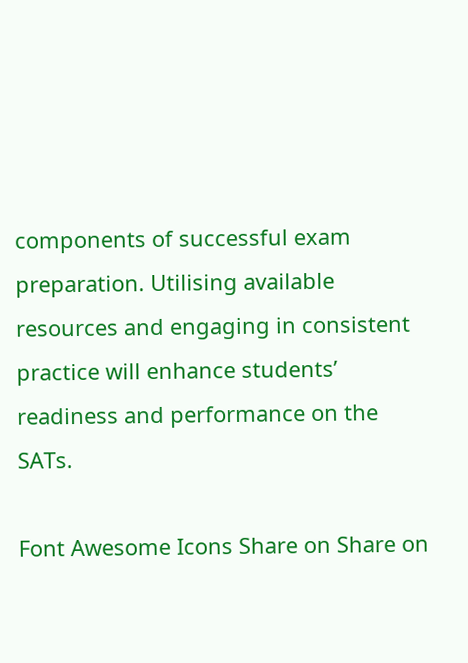components of successful exam preparation. Utilising available resources and engaging in consistent practice will enhance students’ readiness and performance on the SATs.

Font Awesome Icons Share on Share on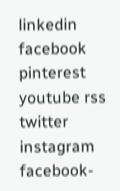linkedin facebook pinterest youtube rss twitter instagram facebook-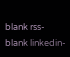blank rss-blank linkedin-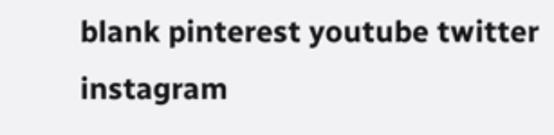blank pinterest youtube twitter instagram